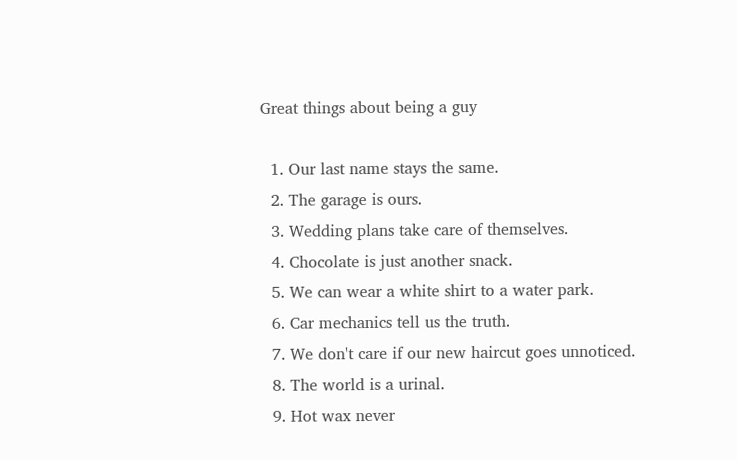Great things about being a guy

  1. Our last name stays the same.
  2. The garage is ours.
  3. Wedding plans take care of themselves.
  4. Chocolate is just another snack.
  5. We can wear a white shirt to a water park.
  6. Car mechanics tell us the truth.
  7. We don't care if our new haircut goes unnoticed.
  8. The world is a urinal.
  9. Hot wax never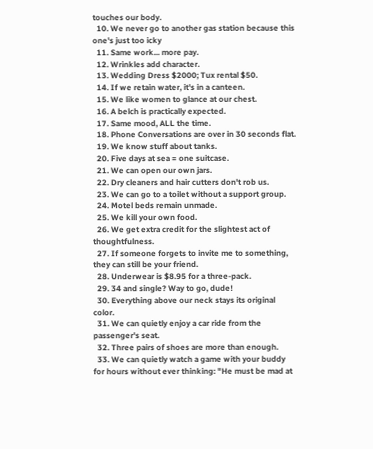touches our body.
  10. We never go to another gas station because this one's just too icky
  11. Same work... more pay.
  12. Wrinkles add character.
  13. Wedding Dress $2000; Tux rental $50.
  14. If we retain water, it's in a canteen.
  15. We like women to glance at our chest.
  16. A belch is practically expected.
  17. Same mood, ALL the time.
  18. Phone Conversations are over in 30 seconds flat.
  19. We know stuff about tanks.
  20. Five days at sea = one suitcase.
  21. We can open our own jars.
  22. Dry cleaners and hair cutters don't rob us.
  23. We can go to a toilet without a support group.
  24. Motel beds remain unmade.
  25. We kill your own food.
  26. We get extra credit for the slightest act of thoughtfulness.
  27. If someone forgets to invite me to something, they can still be your friend.
  28. Underwear is $8.95 for a three-pack.
  29. 34 and single? Way to go, dude!
  30. Everything above our neck stays its original color.
  31. We can quietly enjoy a car ride from the passenger's seat.
  32. Three pairs of shoes are more than enough.
  33. We can quietly watch a game with your buddy for hours without ever thinking: "He must be mad at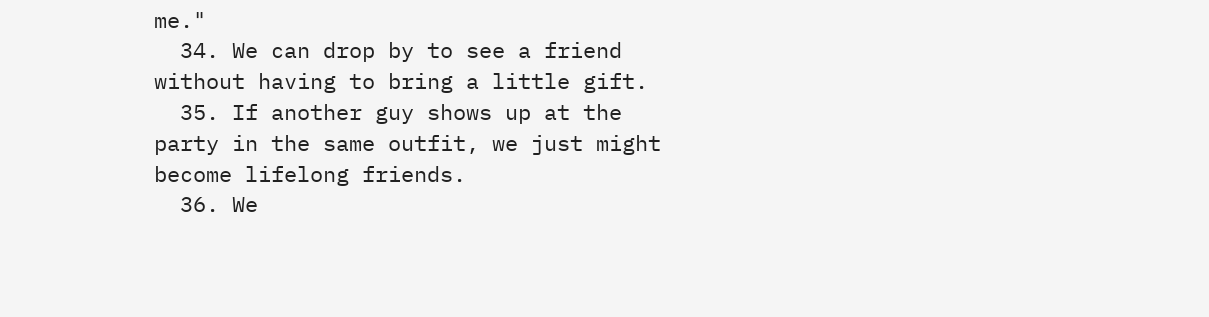me."
  34. We can drop by to see a friend without having to bring a little gift.
  35. If another guy shows up at the party in the same outfit, we just might become lifelong friends.
  36. We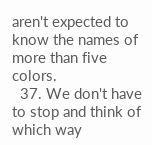aren't expected to know the names of more than five colors.
  37. We don't have to stop and think of which way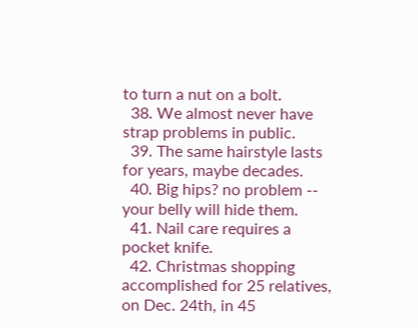to turn a nut on a bolt.
  38. We almost never have strap problems in public.
  39. The same hairstyle lasts for years, maybe decades.
  40. Big hips? no problem -- your belly will hide them.
  41. Nail care requires a pocket knife.
  42. Christmas shopping accomplished for 25 relatives, on Dec. 24th, in 45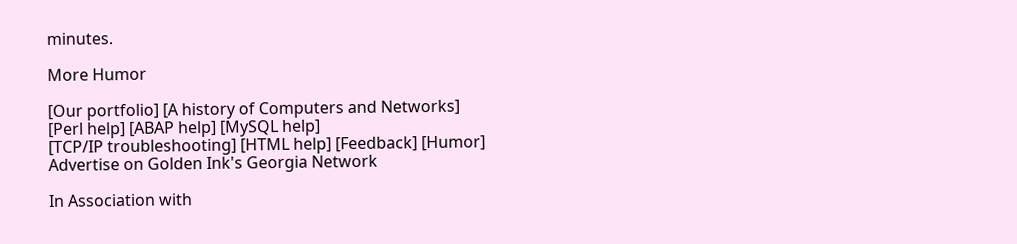minutes.

More Humor

[Our portfolio] [A history of Computers and Networks]
[Perl help] [ABAP help] [MySQL help]
[TCP/IP troubleshooting] [HTML help] [Feedback] [Humor]
Advertise on Golden Ink's Georgia Network

In Association with